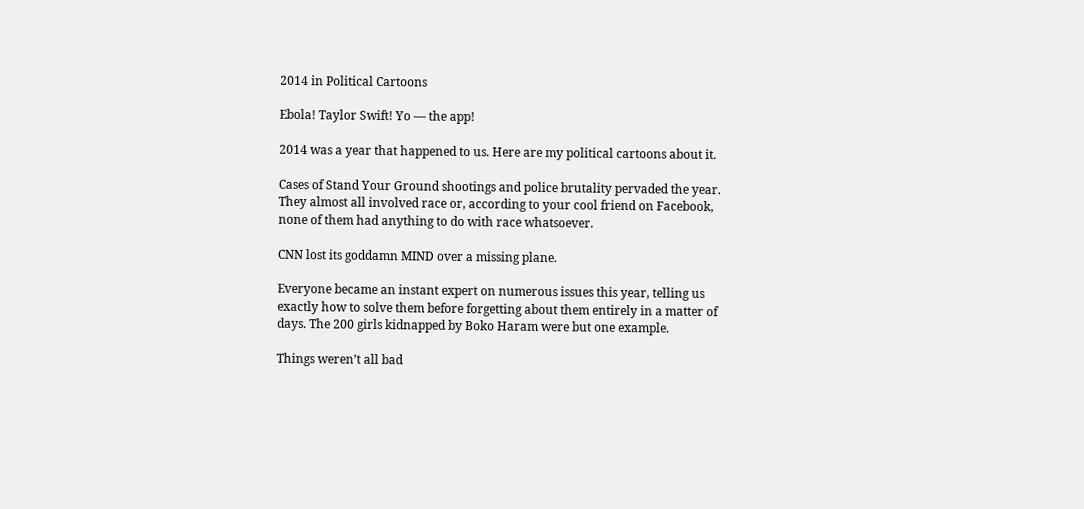2014 in Political Cartoons

Ebola! Taylor Swift! Yo — the app!

2014 was a year that happened to us. Here are my political cartoons about it.

Cases of Stand Your Ground shootings and police brutality pervaded the year. They almost all involved race or, according to your cool friend on Facebook, none of them had anything to do with race whatsoever.

CNN lost its goddamn MIND over a missing plane.

Everyone became an instant expert on numerous issues this year, telling us exactly how to solve them before forgetting about them entirely in a matter of days. The 200 girls kidnapped by Boko Haram were but one example.

Things weren’t all bad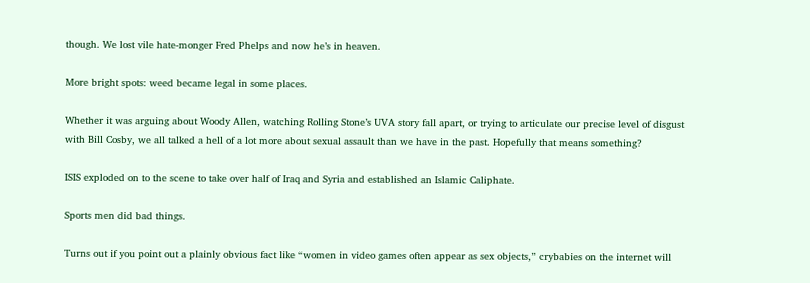though. We lost vile hate-monger Fred Phelps and now he’s in heaven.

More bright spots: weed became legal in some places.

Whether it was arguing about Woody Allen, watching Rolling Stone’s UVA story fall apart, or trying to articulate our precise level of disgust with Bill Cosby, we all talked a hell of a lot more about sexual assault than we have in the past. Hopefully that means something?

ISIS exploded on to the scene to take over half of Iraq and Syria and established an Islamic Caliphate.

Sports men did bad things.

Turns out if you point out a plainly obvious fact like “women in video games often appear as sex objects,” crybabies on the internet will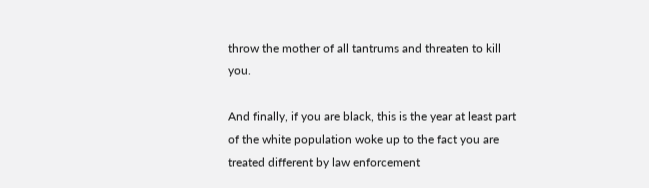throw the mother of all tantrums and threaten to kill you.

And finally, if you are black, this is the year at least part of the white population woke up to the fact you are treated different by law enforcement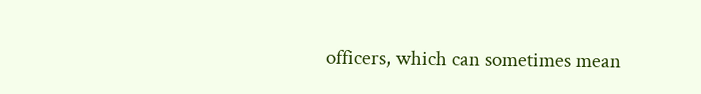officers, which can sometimes mean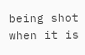being shot when it is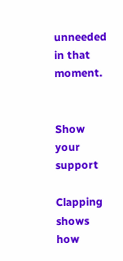unneeded in that moment.


Show your support

Clapping shows how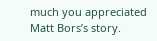much you appreciated Matt Bors’s story.